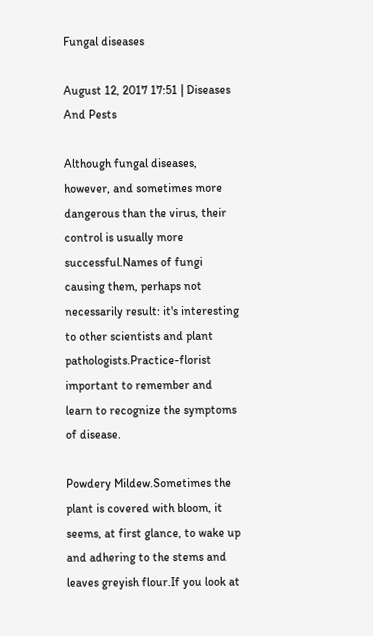Fungal diseases

August 12, 2017 17:51 | Diseases And Pests

Although fungal diseases, however, and sometimes more dangerous than the virus, their control is usually more successful.Names of fungi causing them, perhaps not necessarily result: it's interesting to other scientists and plant pathologists.Practice-florist important to remember and learn to recognize the symptoms of disease.

Powdery Mildew.Sometimes the plant is covered with bloom, it seems, at first glance, to wake up and adhering to the stems and leaves greyish flour.If you look at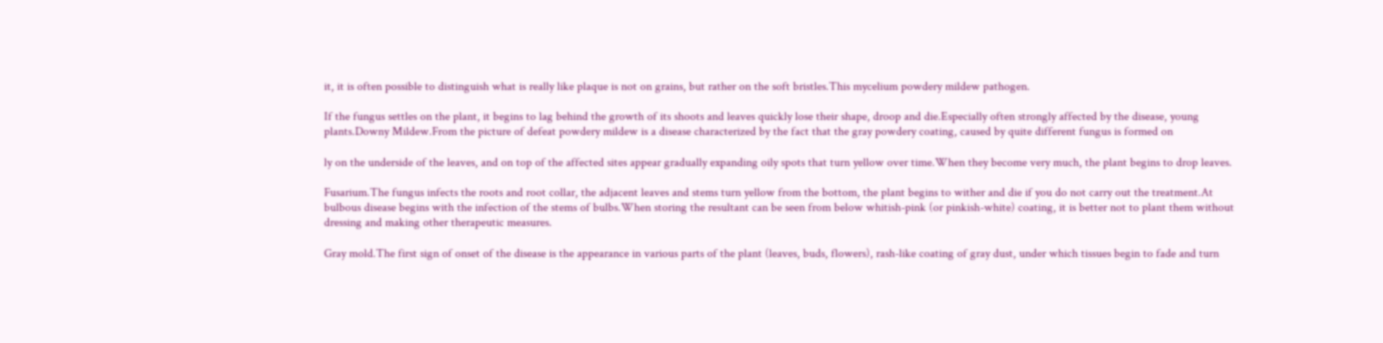it, it is often possible to distinguish what is really like plaque is not on grains, but rather on the soft bristles.This mycelium powdery mildew pathogen.

If the fungus settles on the plant, it begins to lag behind the growth of its shoots and leaves quickly lose their shape, droop and die.Especially often strongly affected by the disease, young plants.Downy Mildew.From the picture of defeat powdery mildew is a disease characterized by the fact that the gray powdery coating, caused by quite different fungus is formed on

ly on the underside of the leaves, and on top of the affected sites appear gradually expanding oily spots that turn yellow over time.When they become very much, the plant begins to drop leaves.

Fusarium.The fungus infects the roots and root collar, the adjacent leaves and stems turn yellow from the bottom, the plant begins to wither and die if you do not carry out the treatment.At bulbous disease begins with the infection of the stems of bulbs.When storing the resultant can be seen from below whitish-pink (or pinkish-white) coating, it is better not to plant them without dressing and making other therapeutic measures.

Gray mold.The first sign of onset of the disease is the appearance in various parts of the plant (leaves, buds, flowers), rash-like coating of gray dust, under which tissues begin to fade and turn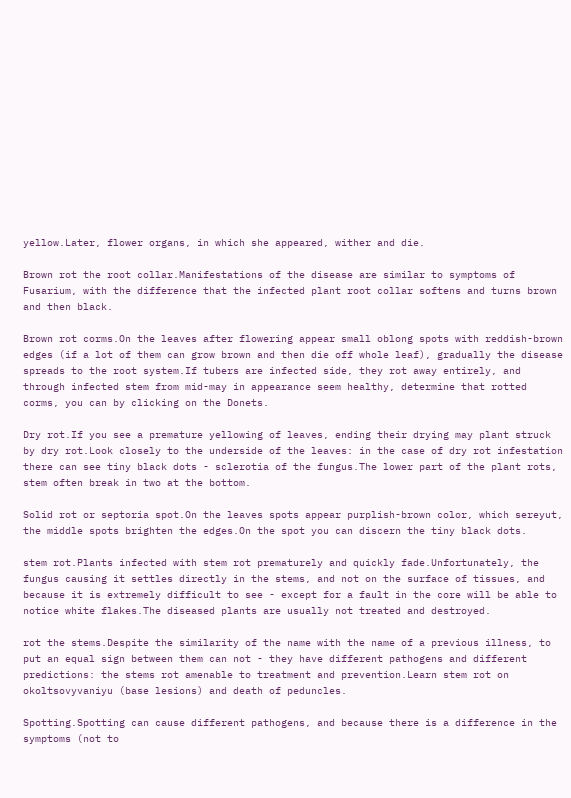yellow.Later, flower organs, in which she appeared, wither and die.

Brown rot the root collar.Manifestations of the disease are similar to symptoms of Fusarium, with the difference that the infected plant root collar softens and turns brown and then black.

Brown rot corms.On the leaves after flowering appear small oblong spots with reddish-brown edges (if a lot of them can grow brown and then die off whole leaf), gradually the disease spreads to the root system.If tubers are infected side, they rot away entirely, and through infected stem from mid-may in appearance seem healthy, determine that rotted corms, you can by clicking on the Donets.

Dry rot.If you see a premature yellowing of leaves, ending their drying may plant struck by dry rot.Look closely to the underside of the leaves: in the case of dry rot infestation there can see tiny black dots - sclerotia of the fungus.The lower part of the plant rots, stem often break in two at the bottom.

Solid rot or septoria spot.On the leaves spots appear purplish-brown color, which sereyut, the middle spots brighten the edges.On the spot you can discern the tiny black dots.

stem rot.Plants infected with stem rot prematurely and quickly fade.Unfortunately, the fungus causing it settles directly in the stems, and not on the surface of tissues, and because it is extremely difficult to see - except for a fault in the core will be able to notice white flakes.The diseased plants are usually not treated and destroyed.

rot the stems.Despite the similarity of the name with the name of a previous illness, to put an equal sign between them can not - they have different pathogens and different predictions: the stems rot amenable to treatment and prevention.Learn stem rot on okoltsovyvaniyu (base lesions) and death of peduncles.

Spotting.Spotting can cause different pathogens, and because there is a difference in the symptoms (not to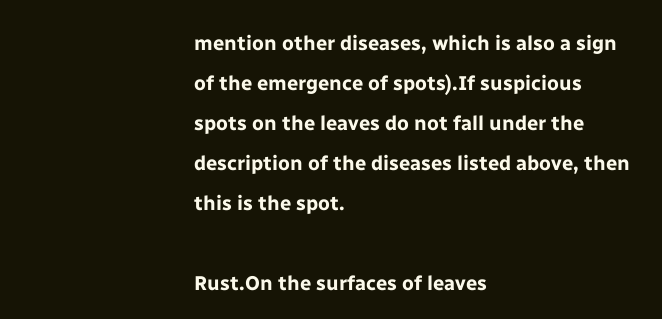mention other diseases, which is also a sign of the emergence of spots).If suspicious spots on the leaves do not fall under the description of the diseases listed above, then this is the spot.

Rust.On the surfaces of leaves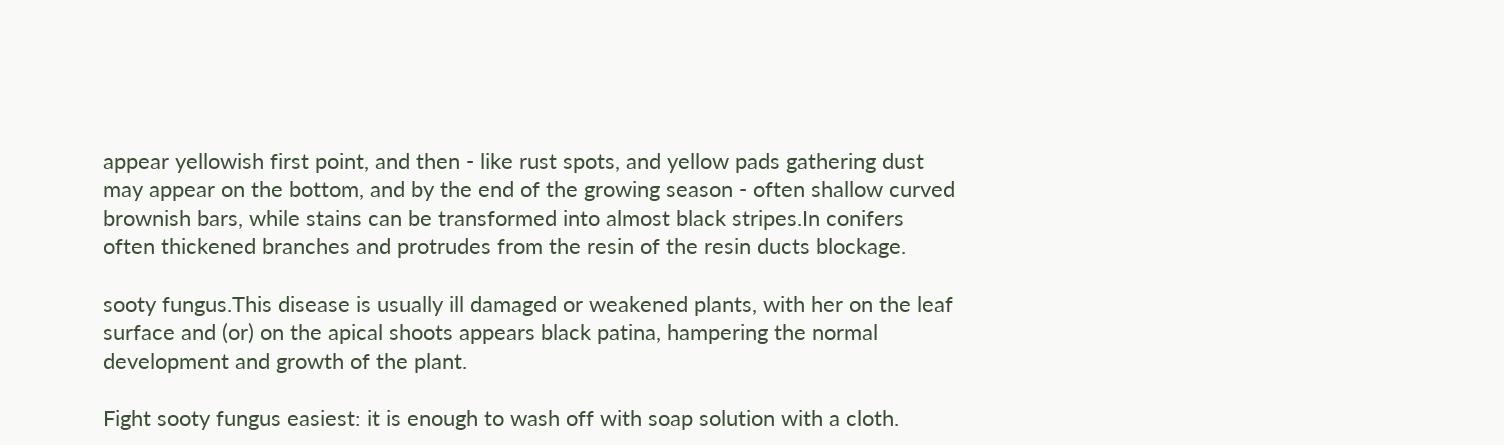appear yellowish first point, and then - like rust spots, and yellow pads gathering dust may appear on the bottom, and by the end of the growing season - often shallow curved brownish bars, while stains can be transformed into almost black stripes.In conifers often thickened branches and protrudes from the resin of the resin ducts blockage.

sooty fungus.This disease is usually ill damaged or weakened plants, with her on the leaf surface and (or) on the apical shoots appears black patina, hampering the normal development and growth of the plant.

Fight sooty fungus easiest: it is enough to wash off with soap solution with a cloth.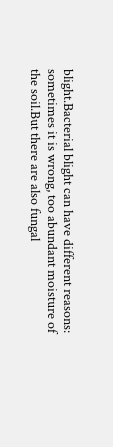blight.Bacterial blight can have different reasons: sometimes it is wrong, too abundant moisture of the soil.But there are also fungal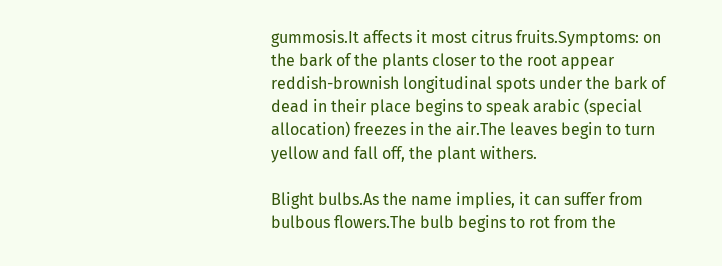gummosis.It affects it most citrus fruits.Symptoms: on the bark of the plants closer to the root appear reddish-brownish longitudinal spots under the bark of dead in their place begins to speak arabic (special allocation) freezes in the air.The leaves begin to turn yellow and fall off, the plant withers.

Blight bulbs.As the name implies, it can suffer from bulbous flowers.The bulb begins to rot from the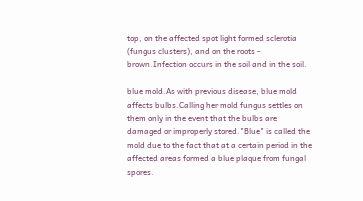top, on the affected spot light formed sclerotia (fungus clusters), and on the roots - brown.Infection occurs in the soil and in the soil.

blue mold.As with previous disease, blue mold affects bulbs.Calling her mold fungus settles on them only in the event that the bulbs are damaged or improperly stored."Blue" is called the mold due to the fact that at a certain period in the affected areas formed a blue plaque from fungal spores.